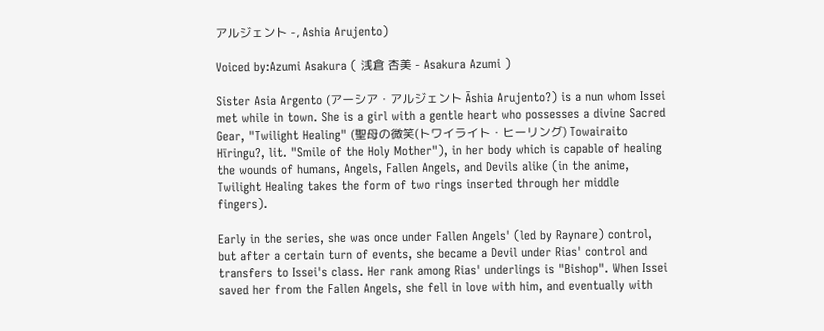アルジェント -, Ashia Arujento)

Voiced by:Azumi Asakura ( 浅倉 杏美 - Asakura Azumi )

Sister Asia Argento (アーシア・アルジェント Āshia Arujento?) is a nun whom Issei met while in town. She is a girl with a gentle heart who possesses a divine Sacred Gear, "Twilight Healing" (聖母の微笑(トワイライト・ヒーリング) Towairaito Hīringu?, lit. "Smile of the Holy Mother"), in her body which is capable of healing the wounds of humans, Angels, Fallen Angels, and Devils alike (in the anime, Twilight Healing takes the form of two rings inserted through her middle fingers).

Early in the series, she was once under Fallen Angels' (led by Raynare) control, but after a certain turn of events, she became a Devil under Rias' control and transfers to Issei's class. Her rank among Rias' underlings is "Bishop". When Issei saved her from the Fallen Angels, she fell in love with him, and eventually with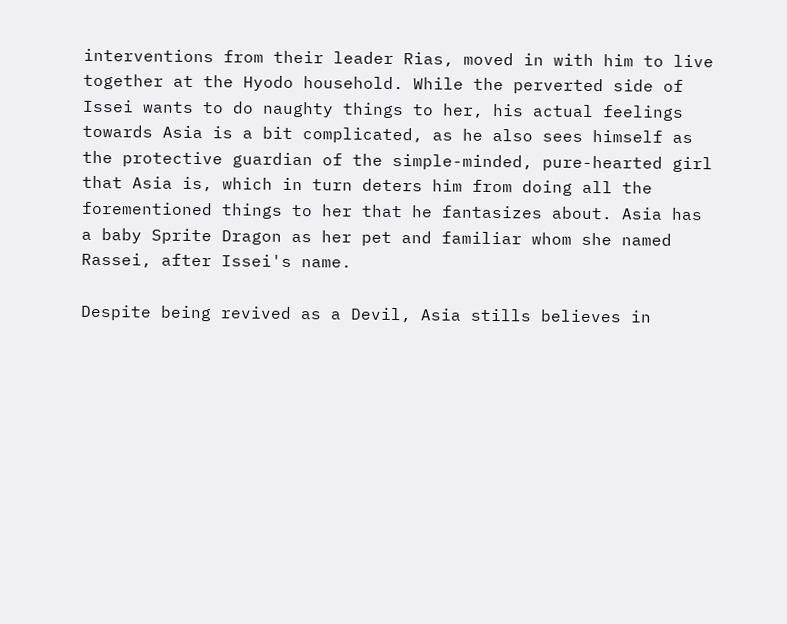interventions from their leader Rias, moved in with him to live together at the Hyodo household. While the perverted side of Issei wants to do naughty things to her, his actual feelings towards Asia is a bit complicated, as he also sees himself as the protective guardian of the simple-minded, pure-hearted girl that Asia is, which in turn deters him from doing all the forementioned things to her that he fantasizes about. Asia has a baby Sprite Dragon as her pet and familiar whom she named Rassei, after Issei's name.

Despite being revived as a Devil, Asia stills believes in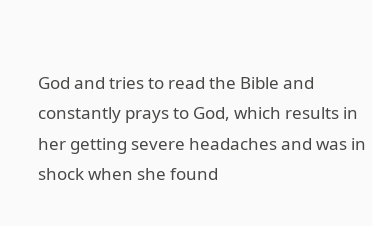God and tries to read the Bible and constantly prays to God, which results in her getting severe headaches and was in shock when she found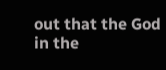out that the God in the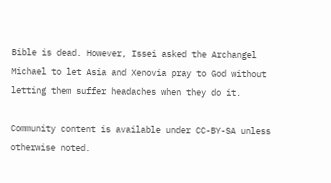Bible is dead. However, Issei asked the Archangel Michael to let Asia and Xenovia pray to God without letting them suffer headaches when they do it.

Community content is available under CC-BY-SA unless otherwise noted.